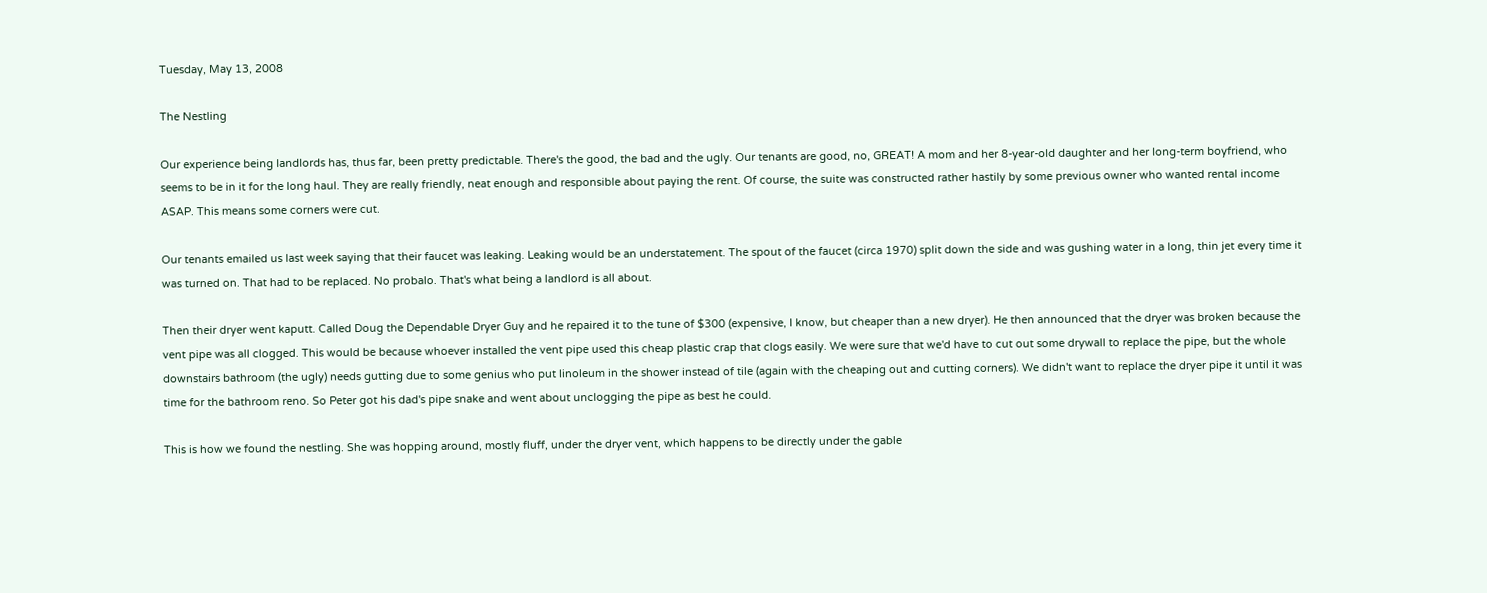Tuesday, May 13, 2008

The Nestling

Our experience being landlords has, thus far, been pretty predictable. There's the good, the bad and the ugly. Our tenants are good, no, GREAT! A mom and her 8-year-old daughter and her long-term boyfriend, who seems to be in it for the long haul. They are really friendly, neat enough and responsible about paying the rent. Of course, the suite was constructed rather hastily by some previous owner who wanted rental income ASAP. This means some corners were cut.

Our tenants emailed us last week saying that their faucet was leaking. Leaking would be an understatement. The spout of the faucet (circa 1970) split down the side and was gushing water in a long, thin jet every time it was turned on. That had to be replaced. No probalo. That's what being a landlord is all about.

Then their dryer went kaputt. Called Doug the Dependable Dryer Guy and he repaired it to the tune of $300 (expensive, I know, but cheaper than a new dryer). He then announced that the dryer was broken because the vent pipe was all clogged. This would be because whoever installed the vent pipe used this cheap plastic crap that clogs easily. We were sure that we'd have to cut out some drywall to replace the pipe, but the whole downstairs bathroom (the ugly) needs gutting due to some genius who put linoleum in the shower instead of tile (again with the cheaping out and cutting corners). We didn't want to replace the dryer pipe it until it was time for the bathroom reno. So Peter got his dad's pipe snake and went about unclogging the pipe as best he could.

This is how we found the nestling. She was hopping around, mostly fluff, under the dryer vent, which happens to be directly under the gable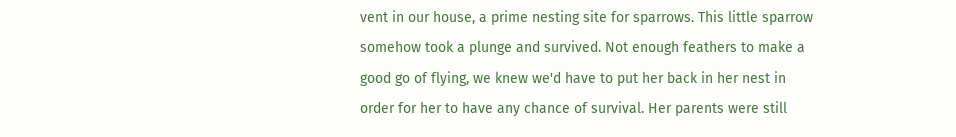vent in our house, a prime nesting site for sparrows. This little sparrow somehow took a plunge and survived. Not enough feathers to make a good go of flying, we knew we'd have to put her back in her nest in order for her to have any chance of survival. Her parents were still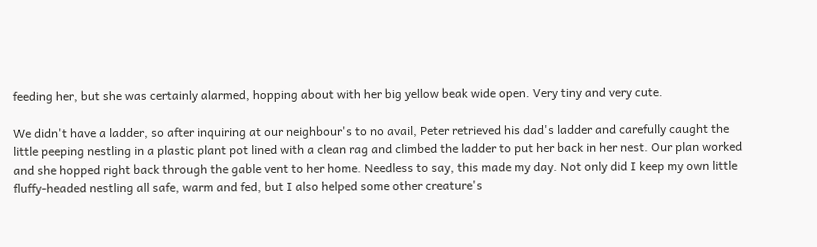feeding her, but she was certainly alarmed, hopping about with her big yellow beak wide open. Very tiny and very cute.

We didn't have a ladder, so after inquiring at our neighbour's to no avail, Peter retrieved his dad's ladder and carefully caught the little peeping nestling in a plastic plant pot lined with a clean rag and climbed the ladder to put her back in her nest. Our plan worked and she hopped right back through the gable vent to her home. Needless to say, this made my day. Not only did I keep my own little fluffy-headed nestling all safe, warm and fed, but I also helped some other creature's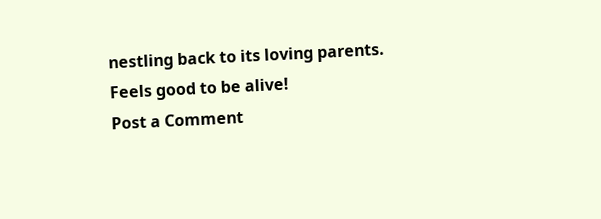nestling back to its loving parents. Feels good to be alive!
Post a Comment